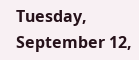Tuesday, September 12,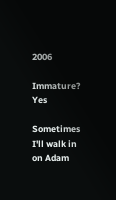2006

Immature? Yes

Sometimes I'll walk in on Adam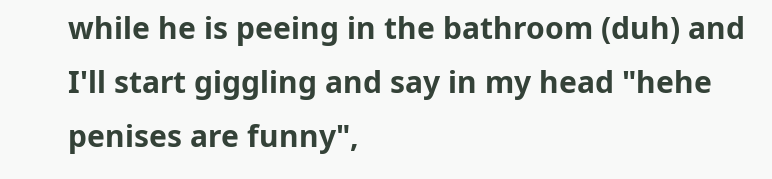while he is peeing in the bathroom (duh) and I'll start giggling and say in my head "hehe penises are funny",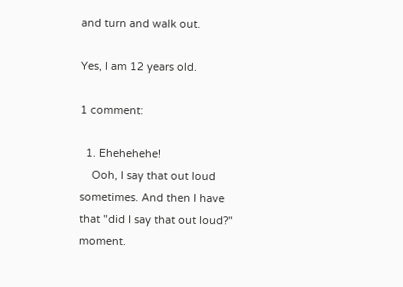and turn and walk out.

Yes, I am 12 years old.

1 comment:

  1. Ehehehehe!
    Ooh, I say that out loud sometimes. And then I have that "did I say that out loud?" moment.